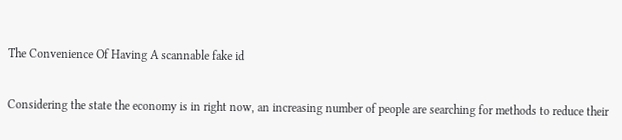The Convenience Of Having A scannable fake id

Considering the state the economy is in right now, an increasing number of people are searching for methods to reduce their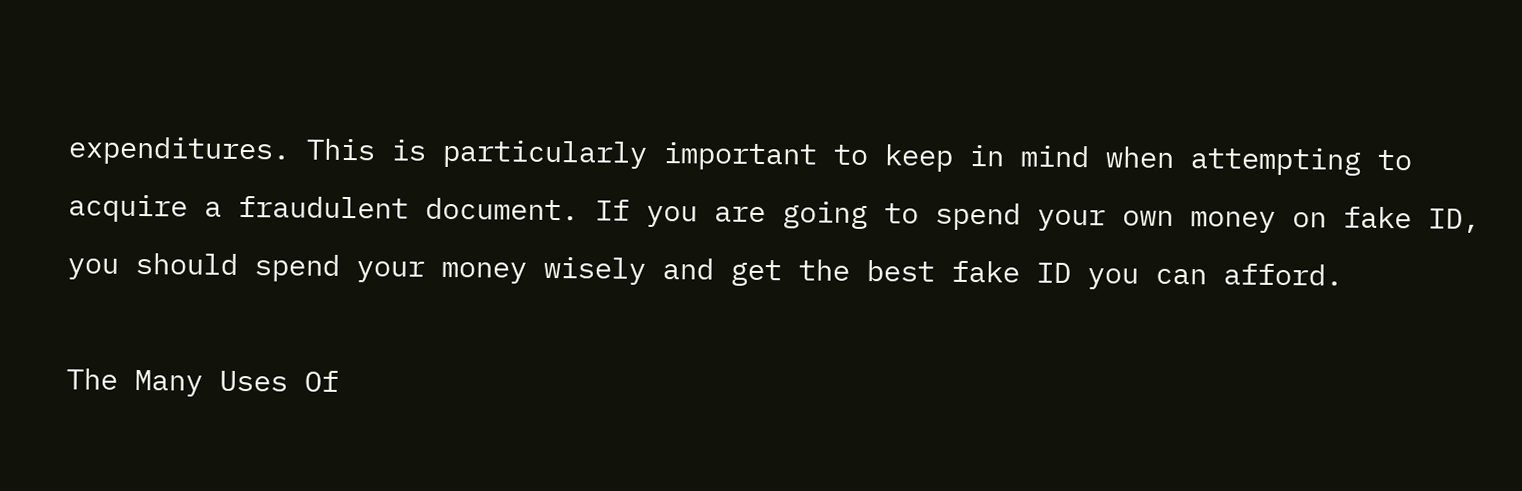expenditures. This is particularly important to keep in mind when attempting to acquire a fraudulent document. If you are going to spend your own money on fake ID, you should spend your money wisely and get the best fake ID you can afford.

The Many Uses Of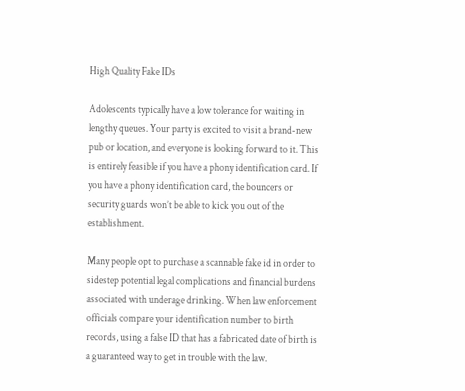High Quality Fake IDs

Adolescents typically have a low tolerance for waiting in lengthy queues. Your party is excited to visit a brand-new pub or location, and everyone is looking forward to it. This is entirely feasible if you have a phony identification card. If you have a phony identification card, the bouncers or security guards won’t be able to kick you out of the establishment.

Many people opt to purchase a scannable fake id in order to sidestep potential legal complications and financial burdens associated with underage drinking. When law enforcement officials compare your identification number to birth records, using a false ID that has a fabricated date of birth is a guaranteed way to get in trouble with the law.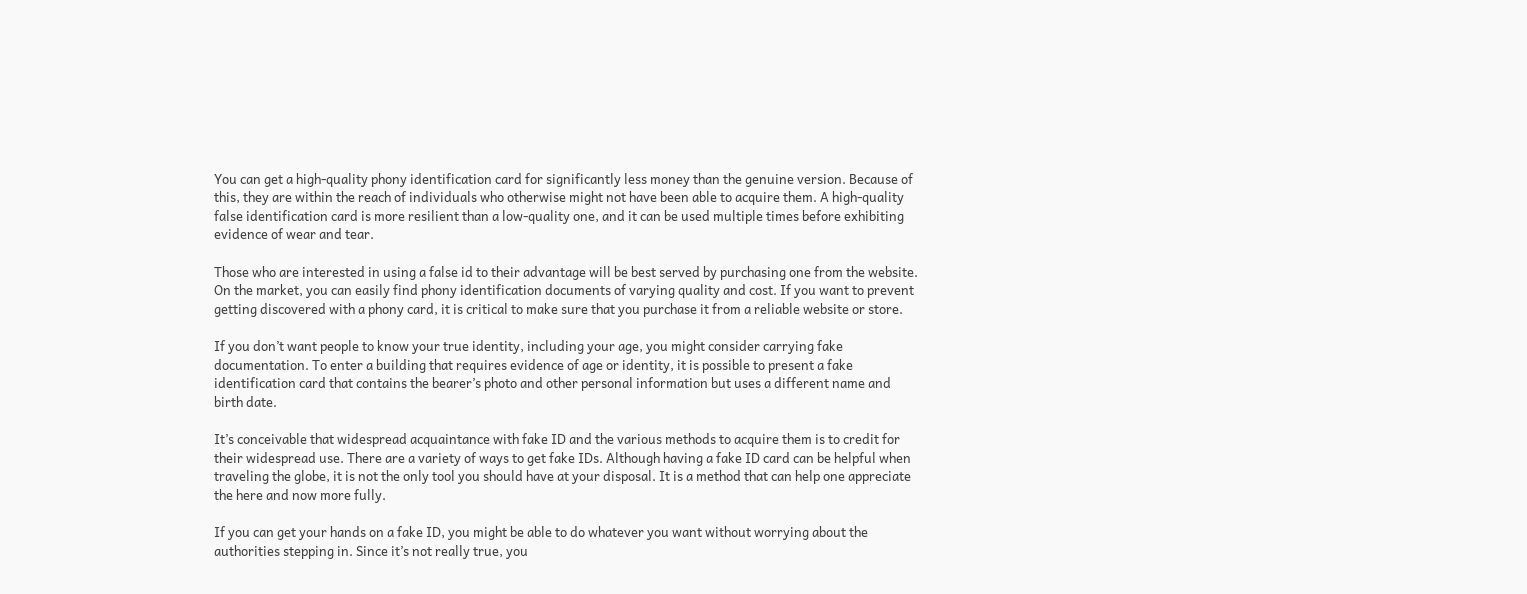You can get a high-quality phony identification card for significantly less money than the genuine version. Because of this, they are within the reach of individuals who otherwise might not have been able to acquire them. A high-quality false identification card is more resilient than a low-quality one, and it can be used multiple times before exhibiting evidence of wear and tear.

Those who are interested in using a false id to their advantage will be best served by purchasing one from the website. On the market, you can easily find phony identification documents of varying quality and cost. If you want to prevent getting discovered with a phony card, it is critical to make sure that you purchase it from a reliable website or store.

If you don’t want people to know your true identity, including your age, you might consider carrying fake documentation. To enter a building that requires evidence of age or identity, it is possible to present a fake identification card that contains the bearer’s photo and other personal information but uses a different name and birth date.

It’s conceivable that widespread acquaintance with fake ID and the various methods to acquire them is to credit for their widespread use. There are a variety of ways to get fake IDs. Although having a fake ID card can be helpful when traveling the globe, it is not the only tool you should have at your disposal. It is a method that can help one appreciate the here and now more fully.

If you can get your hands on a fake ID, you might be able to do whatever you want without worrying about the authorities stepping in. Since it’s not really true, you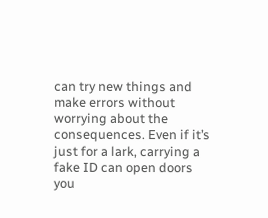can try new things and make errors without worrying about the consequences. Even if it’s just for a lark, carrying a fake ID can open doors you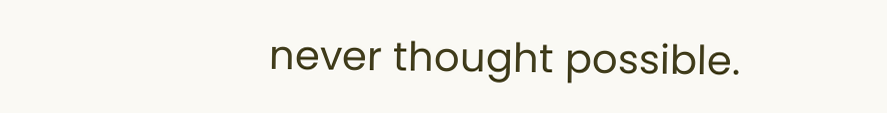never thought possible.